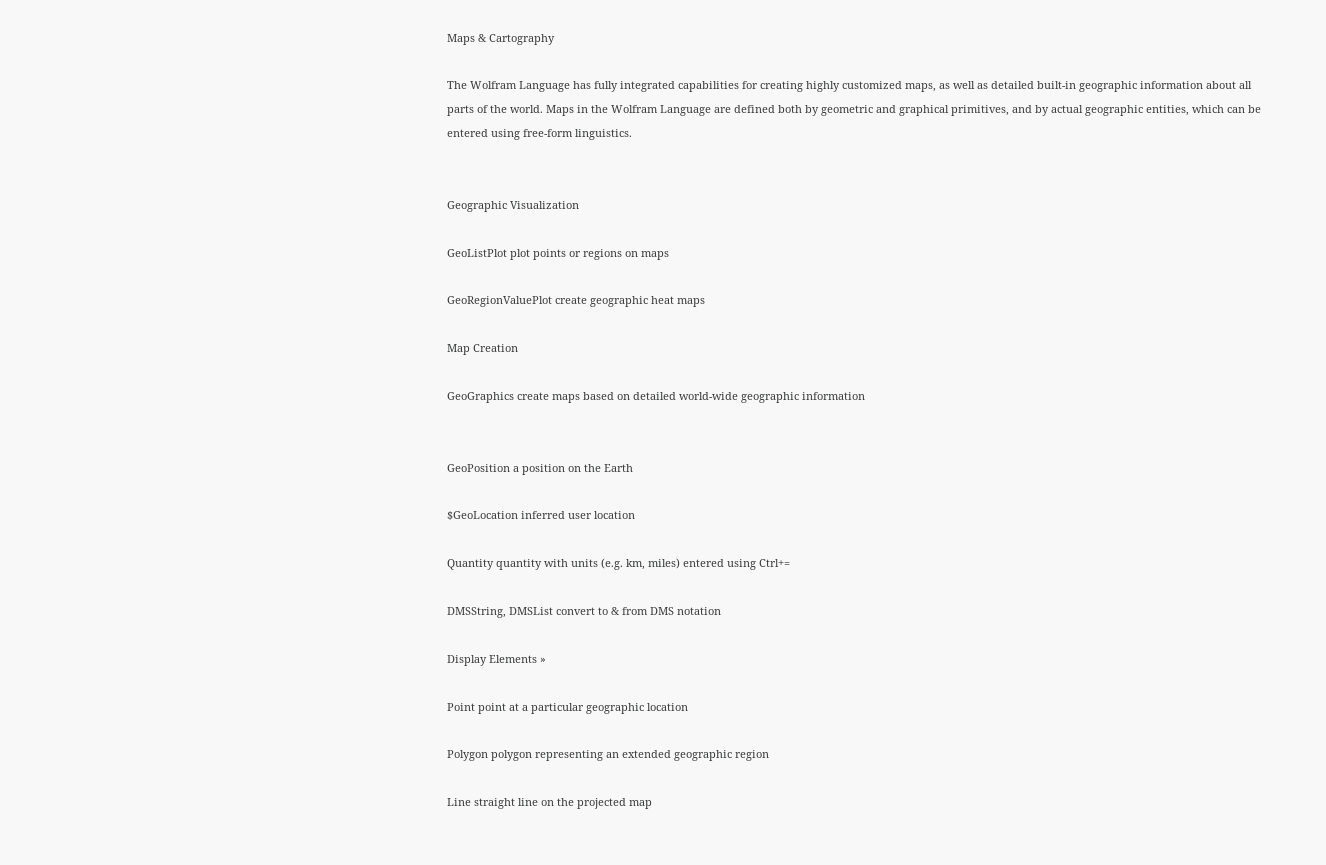Maps & Cartography

The Wolfram Language has fully integrated capabilities for creating highly customized maps, as well as detailed built-in geographic information about all parts of the world. Maps in the Wolfram Language are defined both by geometric and graphical primitives, and by actual geographic entities, which can be entered using free-form linguistics.


Geographic Visualization

GeoListPlot plot points or regions on maps

GeoRegionValuePlot create geographic heat maps

Map Creation

GeoGraphics create maps based on detailed world-wide geographic information


GeoPosition a position on the Earth

$GeoLocation inferred user location

Quantity quantity with units (e.g. km, miles) entered using Ctrl+=

DMSString, DMSList convert to & from DMS notation

Display Elements »

Point point at a particular geographic location

Polygon polygon representing an extended geographic region

Line straight line on the projected map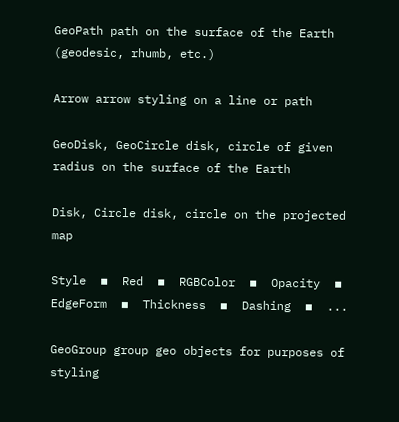GeoPath path on the surface of the Earth (geodesic, rhumb, etc.)

Arrow arrow styling on a line or path

GeoDisk, GeoCircle disk, circle of given radius on the surface of the Earth

Disk, Circle disk, circle on the projected map

Style  ▪  Red  ▪  RGBColor  ▪  Opacity  ▪  EdgeForm  ▪  Thickness  ▪  Dashing  ▪  ...

GeoGroup group geo objects for purposes of styling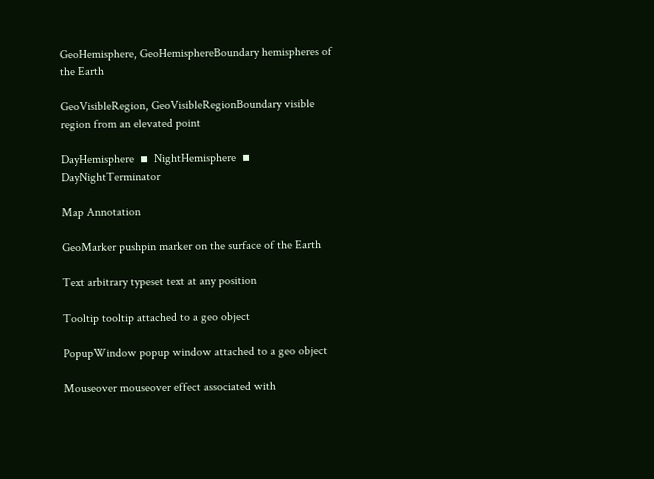GeoHemisphere, GeoHemisphereBoundary hemispheres of the Earth

GeoVisibleRegion, GeoVisibleRegionBoundary visible region from an elevated point

DayHemisphere  ▪  NightHemisphere  ▪  DayNightTerminator

Map Annotation

GeoMarker pushpin marker on the surface of the Earth

Text arbitrary typeset text at any position

Tooltip tooltip attached to a geo object

PopupWindow popup window attached to a geo object

Mouseover mouseover effect associated with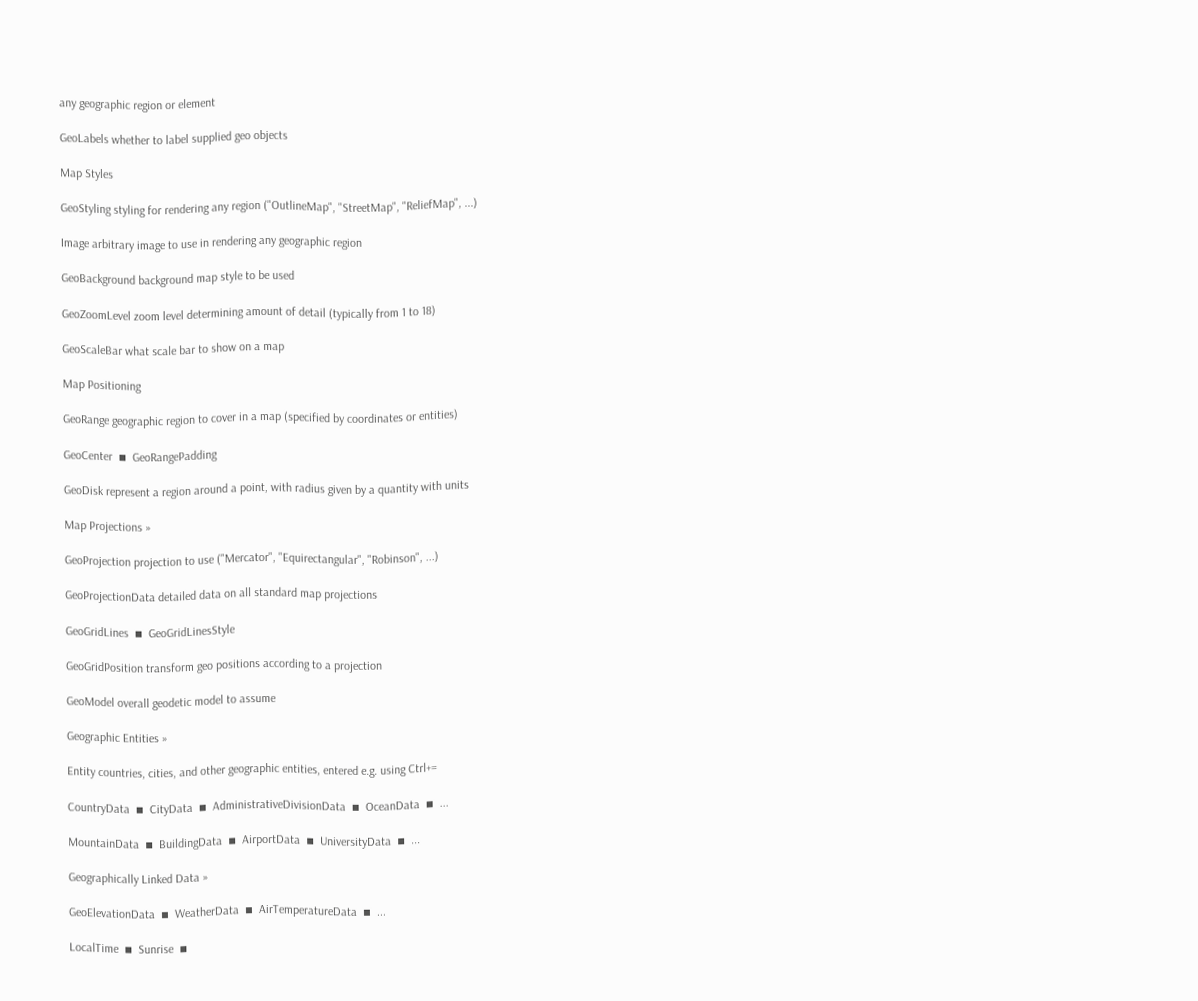any geographic region or element

GeoLabels whether to label supplied geo objects

Map Styles

GeoStyling styling for rendering any region ("OutlineMap", "StreetMap", "ReliefMap", ...)

Image arbitrary image to use in rendering any geographic region

GeoBackground background map style to be used

GeoZoomLevel zoom level determining amount of detail (typically from 1 to 18)

GeoScaleBar what scale bar to show on a map

Map Positioning

GeoRange geographic region to cover in a map (specified by coordinates or entities)

GeoCenter  ▪  GeoRangePadding

GeoDisk represent a region around a point, with radius given by a quantity with units

Map Projections »

GeoProjection projection to use ("Mercator", "Equirectangular", "Robinson", ...)

GeoProjectionData detailed data on all standard map projections

GeoGridLines  ▪  GeoGridLinesStyle

GeoGridPosition transform geo positions according to a projection

GeoModel overall geodetic model to assume

Geographic Entities »

Entity countries, cities, and other geographic entities, entered e.g. using Ctrl+=

CountryData  ▪  CityData  ▪  AdministrativeDivisionData  ▪  OceanData  ▪  ...

MountainData  ▪  BuildingData  ▪  AirportData  ▪  UniversityData  ▪  ...

Geographically Linked Data »

GeoElevationData  ▪  WeatherData  ▪  AirTemperatureData  ▪  ...

LocalTime  ▪  Sunrise  ▪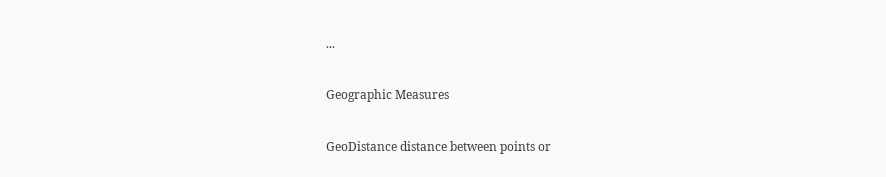...

Geographic Measures

GeoDistance distance between points or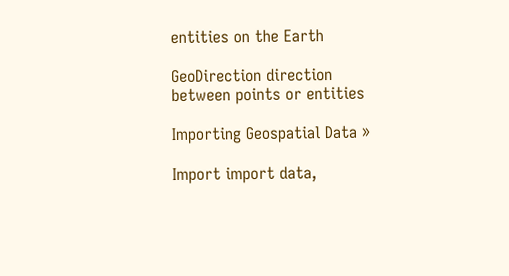entities on the Earth

GeoDirection direction between points or entities

Importing Geospatial Data »

Import import data,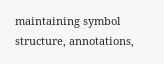maintaining symbol structure, annotations,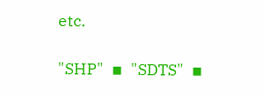etc.

"SHP"  ▪  "SDTS"  ▪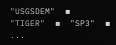"USGSDEM"  ▪  "TIGER"  ▪  "SP3"  ▪  ...